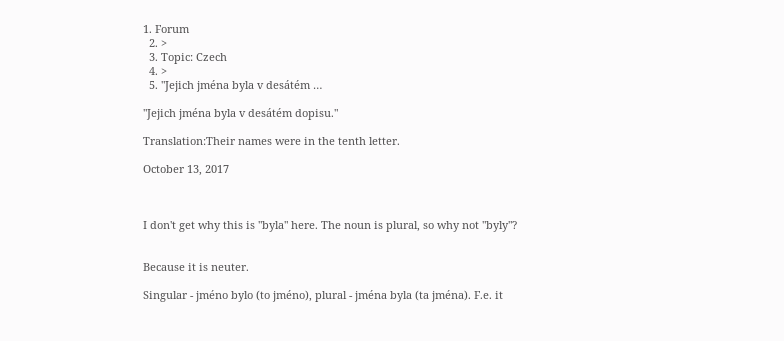1. Forum
  2. >
  3. Topic: Czech
  4. >
  5. "Jejich jména byla v desátém …

"Jejich jména byla v desátém dopisu."

Translation:Their names were in the tenth letter.

October 13, 2017



I don't get why this is "byla" here. The noun is plural, so why not "byly"?


Because it is neuter.

Singular - jméno bylo (to jméno), plural - jména byla (ta jména). F.e. it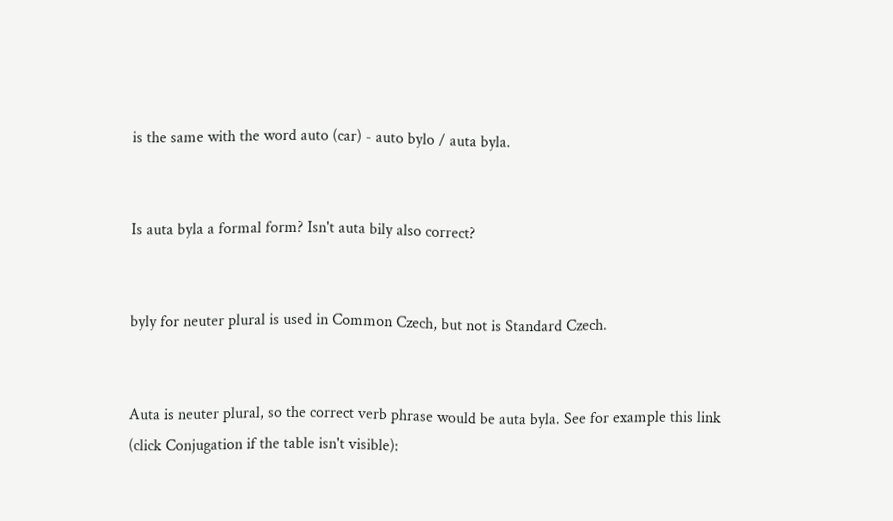is the same with the word auto (car) - auto bylo / auta byla.


Is auta byla a formal form? Isn't auta bily also correct?


byly for neuter plural is used in Common Czech, but not is Standard Czech.


Auta is neuter plural, so the correct verb phrase would be auta byla. See for example this link (click Conjugation if the table isn't visible):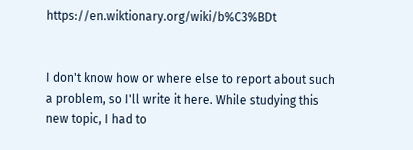https://en.wiktionary.org/wiki/b%C3%BDt


I don't know how or where else to report about such a problem, so I'll write it here. While studying this new topic, I had to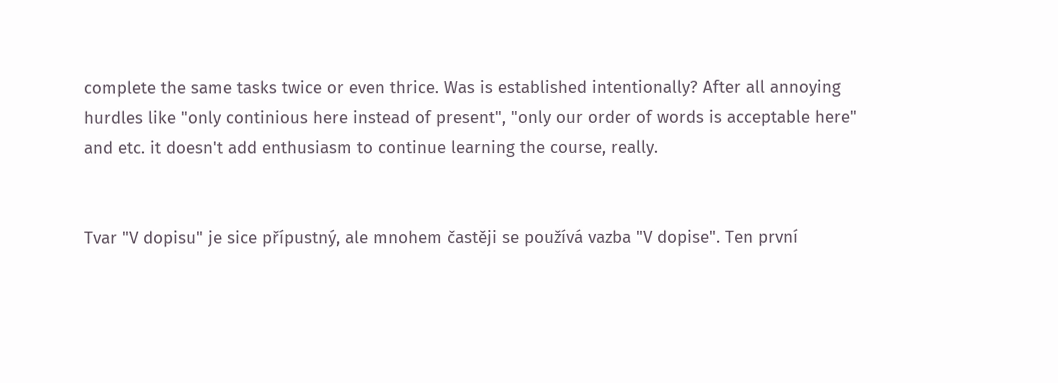complete the same tasks twice or even thrice. Was is established intentionally? After all annoying hurdles like "only continious here instead of present", "only our order of words is acceptable here" and etc. it doesn't add enthusiasm to continue learning the course, really.


Tvar "V dopisu" je sice přípustný, ale mnohem častěji se používá vazba "V dopise". Ten první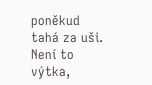poněkud tahá za uši. Není to výtka,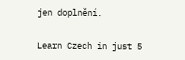jen doplnění.

Learn Czech in just 5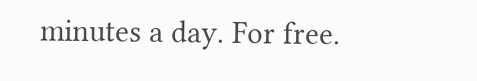minutes a day. For free.